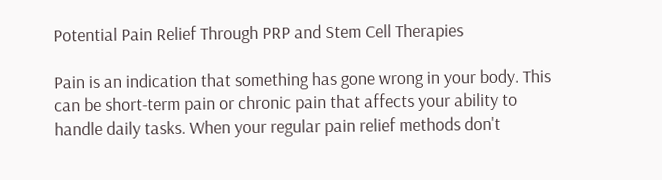Potential Pain Relief Through PRP and Stem Cell Therapies

Pain is an indication that something has gone wrong in your body. This can be short-term pain or chronic pain that affects your ability to handle daily tasks. When your regular pain relief methods don't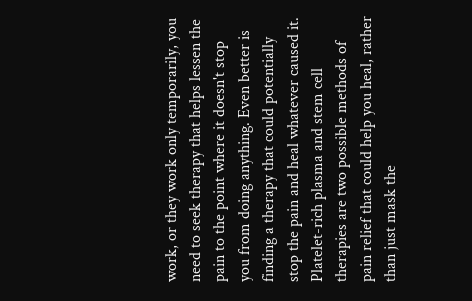work, or they work only temporarily, you need to seek therapy that helps lessen the pain to the point where it doesn't stop you from doing anything. Even better is finding a therapy that could potentially stop the pain and heal whatever caused it. Platelet-rich plasma and stem cell therapies are two possible methods of pain relief that could help you heal, rather than just mask the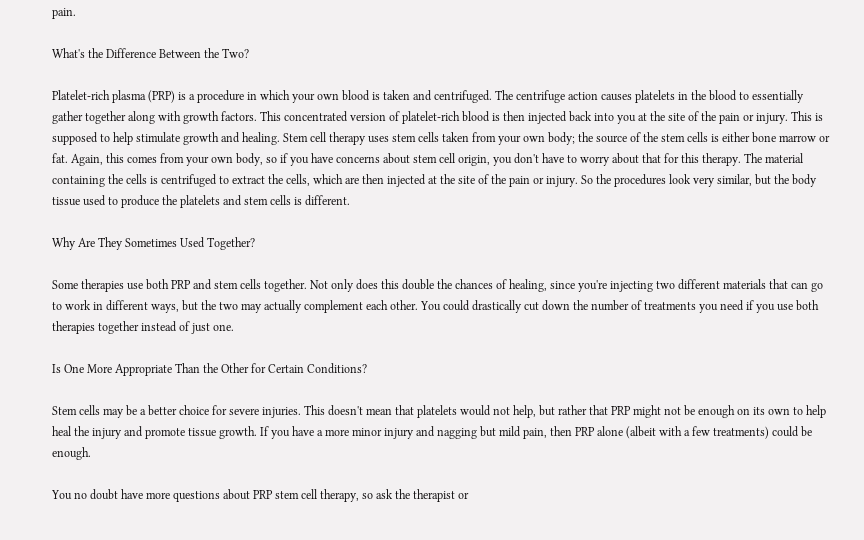pain.

What's the Difference Between the Two?

Platelet-rich plasma (PRP) is a procedure in which your own blood is taken and centrifuged. The centrifuge action causes platelets in the blood to essentially gather together along with growth factors. This concentrated version of platelet-rich blood is then injected back into you at the site of the pain or injury. This is supposed to help stimulate growth and healing. Stem cell therapy uses stem cells taken from your own body; the source of the stem cells is either bone marrow or fat. Again, this comes from your own body, so if you have concerns about stem cell origin, you don't have to worry about that for this therapy. The material containing the cells is centrifuged to extract the cells, which are then injected at the site of the pain or injury. So the procedures look very similar, but the body tissue used to produce the platelets and stem cells is different.

Why Are They Sometimes Used Together?

Some therapies use both PRP and stem cells together. Not only does this double the chances of healing, since you're injecting two different materials that can go to work in different ways, but the two may actually complement each other. You could drastically cut down the number of treatments you need if you use both therapies together instead of just one.

Is One More Appropriate Than the Other for Certain Conditions?

Stem cells may be a better choice for severe injuries. This doesn't mean that platelets would not help, but rather that PRP might not be enough on its own to help heal the injury and promote tissue growth. If you have a more minor injury and nagging but mild pain, then PRP alone (albeit with a few treatments) could be enough.

You no doubt have more questions about PRP stem cell therapy, so ask the therapist or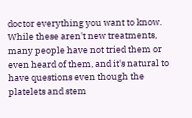doctor everything you want to know. While these aren't new treatments, many people have not tried them or even heard of them, and it's natural to have questions even though the platelets and stem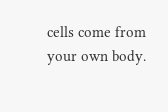cells come from your own body.